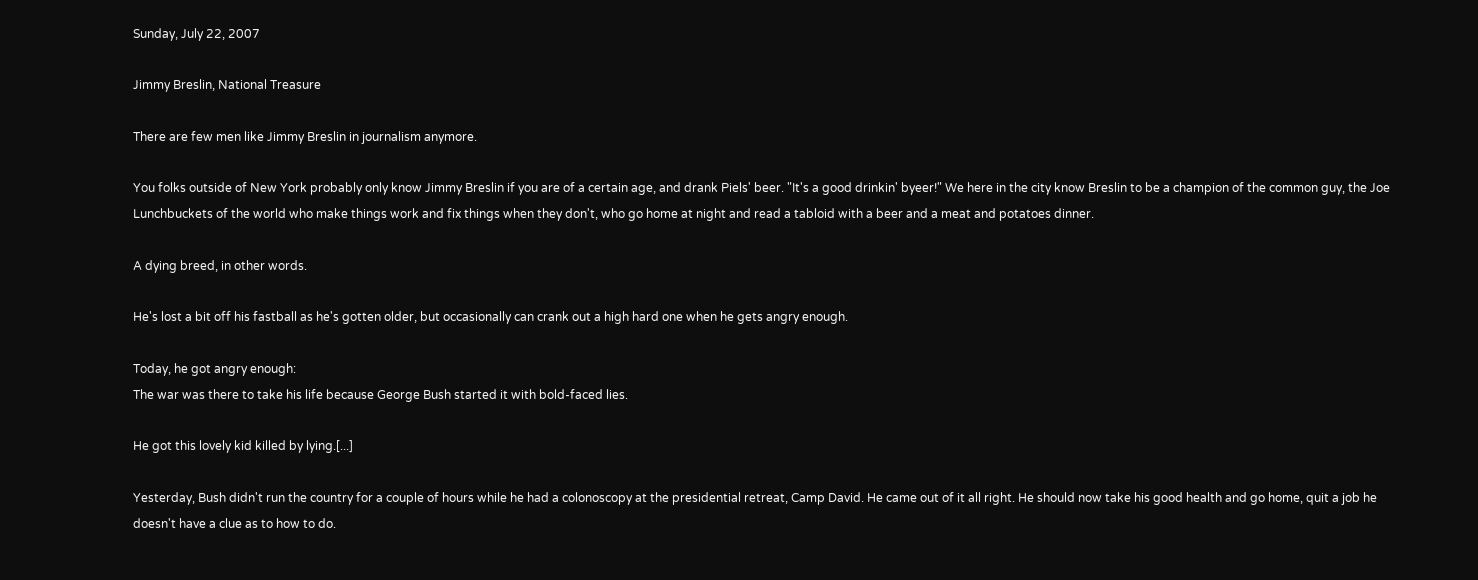Sunday, July 22, 2007

Jimmy Breslin, National Treasure

There are few men like Jimmy Breslin in journalism anymore.

You folks outside of New York probably only know Jimmy Breslin if you are of a certain age, and drank Piels' beer. "It's a good drinkin' byeer!" We here in the city know Breslin to be a champion of the common guy, the Joe Lunchbuckets of the world who make things work and fix things when they don't, who go home at night and read a tabloid with a beer and a meat and potatoes dinner.

A dying breed, in other words.

He's lost a bit off his fastball as he's gotten older, but occasionally can crank out a high hard one when he gets angry enough.

Today, he got angry enough:
The war was there to take his life because George Bush started it with bold-faced lies.

He got this lovely kid killed by lying.[...]

Yesterday, Bush didn't run the country for a couple of hours while he had a colonoscopy at the presidential retreat, Camp David. He came out of it all right. He should now take his good health and go home, quit a job he doesn't have a clue as to how to do.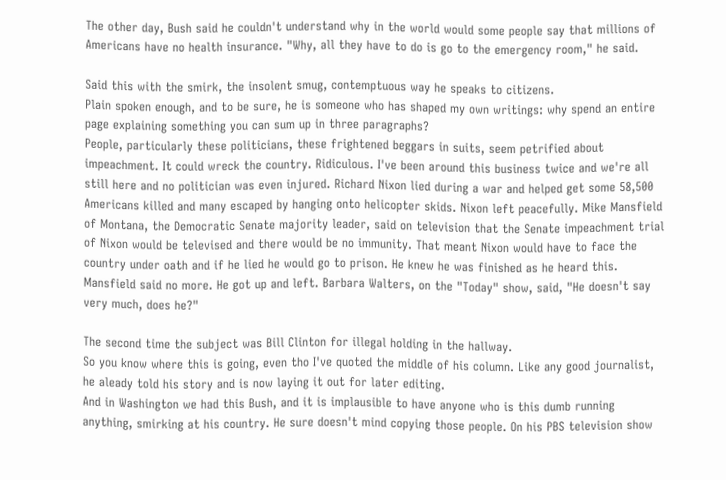The other day, Bush said he couldn't understand why in the world would some people say that millions of Americans have no health insurance. "Why, all they have to do is go to the emergency room," he said.

Said this with the smirk, the insolent smug, contemptuous way he speaks to citizens.
Plain spoken enough, and to be sure, he is someone who has shaped my own writings: why spend an entire page explaining something you can sum up in three paragraphs?
People, particularly these politicians, these frightened beggars in suits, seem petrified about impeachment. It could wreck the country. Ridiculous. I've been around this business twice and we're all still here and no politician was even injured. Richard Nixon lied during a war and helped get some 58,500 Americans killed and many escaped by hanging onto helicopter skids. Nixon left peacefully. Mike Mansfield of Montana, the Democratic Senate majority leader, said on television that the Senate impeachment trial of Nixon would be televised and there would be no immunity. That meant Nixon would have to face the country under oath and if he lied he would go to prison. He knew he was finished as he heard this. Mansfield said no more. He got up and left. Barbara Walters, on the "Today" show, said, "He doesn't say very much, does he?"

The second time the subject was Bill Clinton for illegal holding in the hallway.
So you know where this is going, even tho I've quoted the middle of his column. Like any good journalist, he aleady told his story and is now laying it out for later editing.
And in Washington we had this Bush, and it is implausible to have anyone who is this dumb running anything, smirking at his country. He sure doesn't mind copying those people. On his PBS television show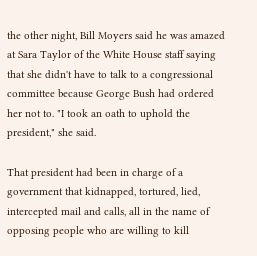the other night, Bill Moyers said he was amazed at Sara Taylor of the White House staff saying that she didn't have to talk to a congressional committee because George Bush had ordered her not to. "I took an oath to uphold the president," she said.

That president had been in charge of a government that kidnapped, tortured, lied, intercepted mail and calls, all in the name of opposing people who are willing to kill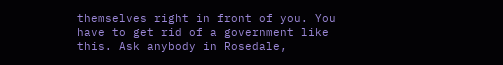themselves right in front of you. You have to get rid of a government like this. Ask anybody in Rosedale,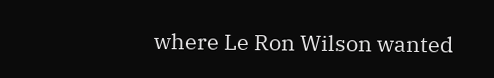where Le Ron Wilson wanted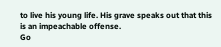to live his young life. His grave speaks out that this is an impeachable offense.
Go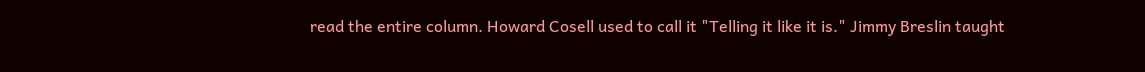read the entire column. Howard Cosell used to call it "Telling it like it is." Jimmy Breslin taught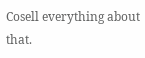Cosell everything about that.